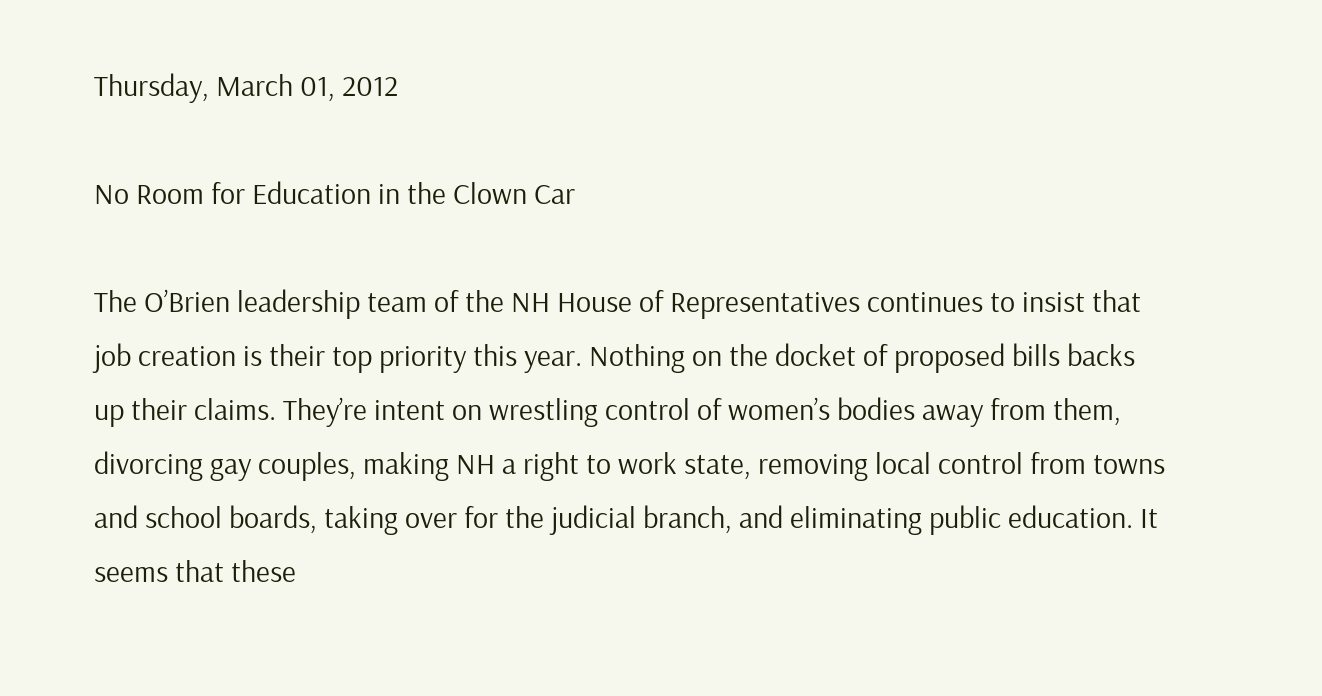Thursday, March 01, 2012

No Room for Education in the Clown Car

The O’Brien leadership team of the NH House of Representatives continues to insist that job creation is their top priority this year. Nothing on the docket of proposed bills backs up their claims. They’re intent on wrestling control of women’s bodies away from them, divorcing gay couples, making NH a right to work state, removing local control from towns and school boards, taking over for the judicial branch, and eliminating public education. It seems that these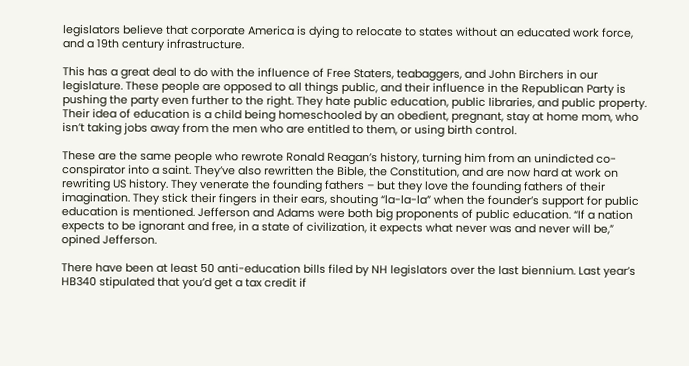legislators believe that corporate America is dying to relocate to states without an educated work force, and a 19th century infrastructure.

This has a great deal to do with the influence of Free Staters, teabaggers, and John Birchers in our legislature. These people are opposed to all things public, and their influence in the Republican Party is pushing the party even further to the right. They hate public education, public libraries, and public property. Their idea of education is a child being homeschooled by an obedient, pregnant, stay at home mom, who isn’t taking jobs away from the men who are entitled to them, or using birth control.

These are the same people who rewrote Ronald Reagan’s history, turning him from an unindicted co-conspirator into a saint. They’ve also rewritten the Bible, the Constitution, and are now hard at work on rewriting US history. They venerate the founding fathers – but they love the founding fathers of their imagination. They stick their fingers in their ears, shouting “la-la-la” when the founder’s support for public education is mentioned. Jefferson and Adams were both big proponents of public education. “If a nation expects to be ignorant and free, in a state of civilization, it expects what never was and never will be,” opined Jefferson.

There have been at least 50 anti-education bills filed by NH legislators over the last biennium. Last year’s HB340 stipulated that you’d get a tax credit if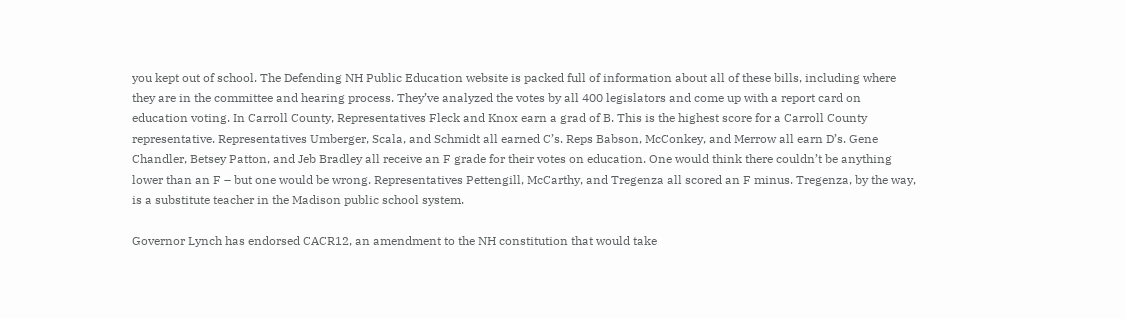you kept out of school. The Defending NH Public Education website is packed full of information about all of these bills, including where they are in the committee and hearing process. They’ve analyzed the votes by all 400 legislators and come up with a report card on education voting. In Carroll County, Representatives Fleck and Knox earn a grad of B. This is the highest score for a Carroll County representative. Representatives Umberger, Scala, and Schmidt all earned C’s. Reps Babson, McConkey, and Merrow all earn D’s. Gene Chandler, Betsey Patton, and Jeb Bradley all receive an F grade for their votes on education. One would think there couldn’t be anything lower than an F – but one would be wrong. Representatives Pettengill, McCarthy, and Tregenza all scored an F minus. Tregenza, by the way, is a substitute teacher in the Madison public school system.

Governor Lynch has endorsed CACR12, an amendment to the NH constitution that would take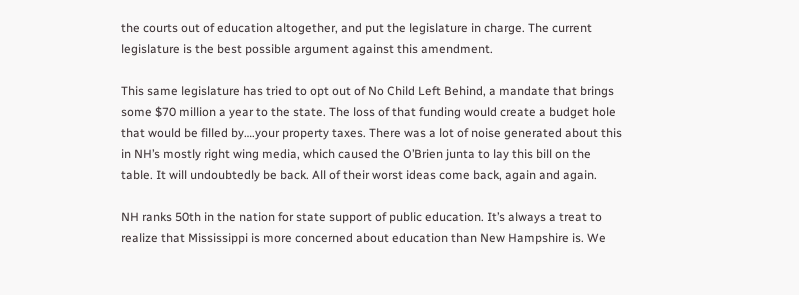the courts out of education altogether, and put the legislature in charge. The current legislature is the best possible argument against this amendment.

This same legislature has tried to opt out of No Child Left Behind, a mandate that brings some $70 million a year to the state. The loss of that funding would create a budget hole that would be filled by….your property taxes. There was a lot of noise generated about this in NH’s mostly right wing media, which caused the O’Brien junta to lay this bill on the table. It will undoubtedly be back. All of their worst ideas come back, again and again.

NH ranks 50th in the nation for state support of public education. It’s always a treat to realize that Mississippi is more concerned about education than New Hampshire is. We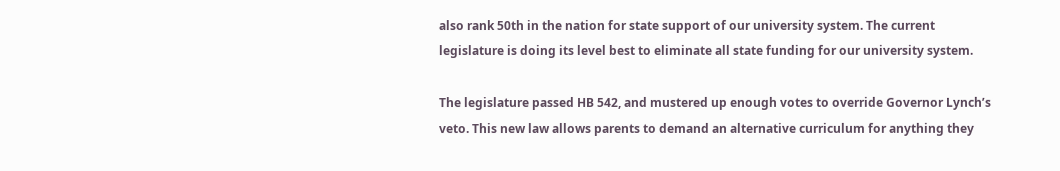also rank 50th in the nation for state support of our university system. The current legislature is doing its level best to eliminate all state funding for our university system.

The legislature passed HB 542, and mustered up enough votes to override Governor Lynch’s veto. This new law allows parents to demand an alternative curriculum for anything they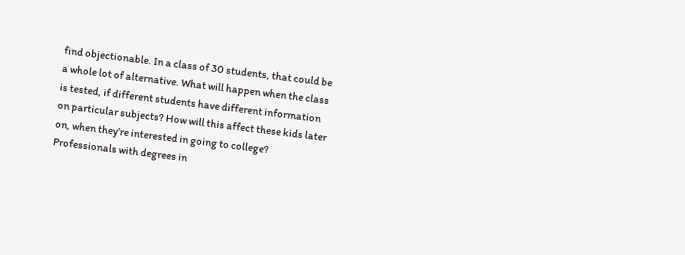find objectionable. In a class of 30 students, that could be a whole lot of alternative. What will happen when the class is tested, if different students have different information on particular subjects? How will this affect these kids later on, when they’re interested in going to college? Professionals with degrees in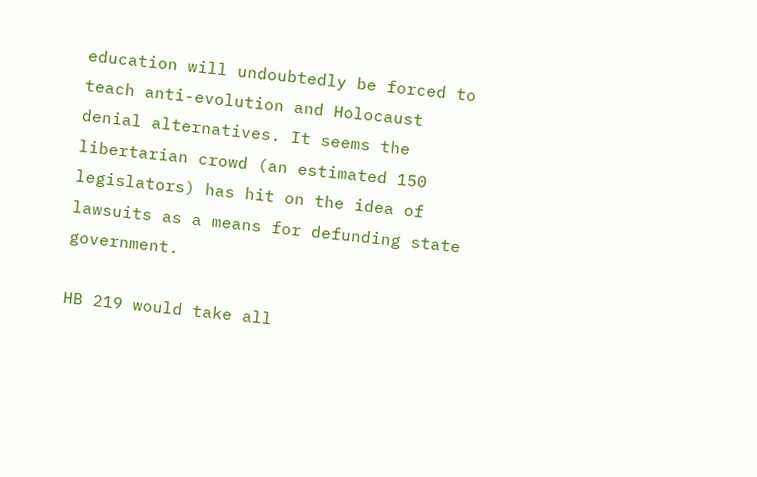education will undoubtedly be forced to teach anti-evolution and Holocaust denial alternatives. It seems the libertarian crowd (an estimated 150 legislators) has hit on the idea of lawsuits as a means for defunding state government.

HB 219 would take all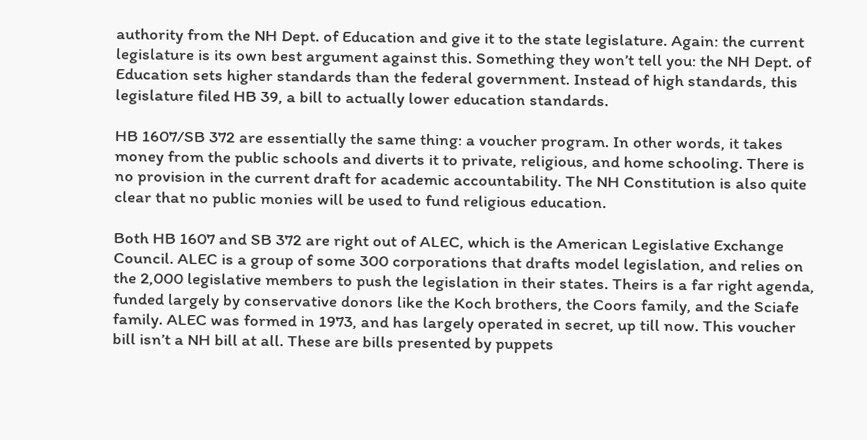authority from the NH Dept. of Education and give it to the state legislature. Again: the current legislature is its own best argument against this. Something they won’t tell you: the NH Dept. of Education sets higher standards than the federal government. Instead of high standards, this legislature filed HB 39, a bill to actually lower education standards.

HB 1607/SB 372 are essentially the same thing: a voucher program. In other words, it takes money from the public schools and diverts it to private, religious, and home schooling. There is no provision in the current draft for academic accountability. The NH Constitution is also quite clear that no public monies will be used to fund religious education.

Both HB 1607 and SB 372 are right out of ALEC, which is the American Legislative Exchange Council. ALEC is a group of some 300 corporations that drafts model legislation, and relies on the 2,000 legislative members to push the legislation in their states. Theirs is a far right agenda, funded largely by conservative donors like the Koch brothers, the Coors family, and the Sciafe family. ALEC was formed in 1973, and has largely operated in secret, up till now. This voucher bill isn’t a NH bill at all. These are bills presented by puppets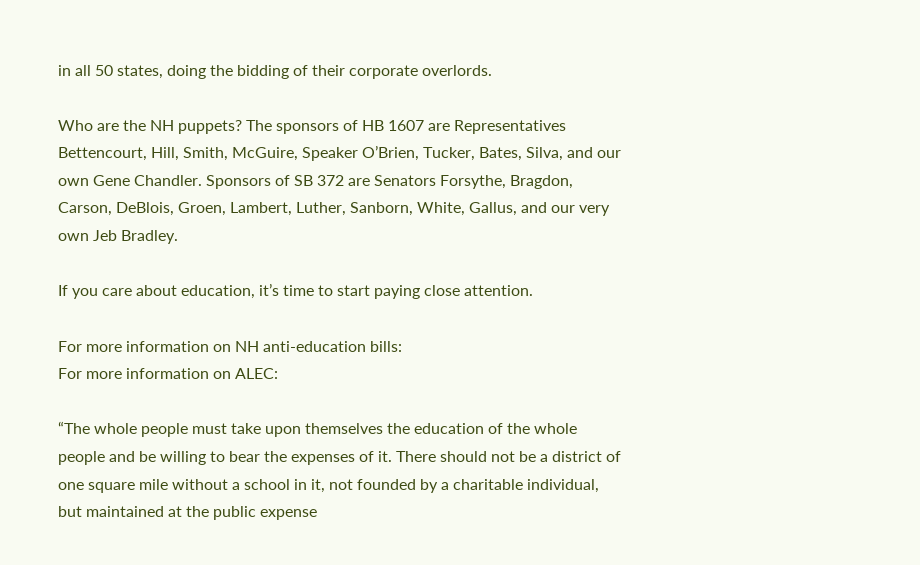in all 50 states, doing the bidding of their corporate overlords.

Who are the NH puppets? The sponsors of HB 1607 are Representatives Bettencourt, Hill, Smith, McGuire, Speaker O’Brien, Tucker, Bates, Silva, and our own Gene Chandler. Sponsors of SB 372 are Senators Forsythe, Bragdon, Carson, DeBlois, Groen, Lambert, Luther, Sanborn, White, Gallus, and our very own Jeb Bradley.

If you care about education, it’s time to start paying close attention.

For more information on NH anti-education bills:
For more information on ALEC:

“The whole people must take upon themselves the education of the whole people and be willing to bear the expenses of it. There should not be a district of one square mile without a school in it, not founded by a charitable individual, but maintained at the public expense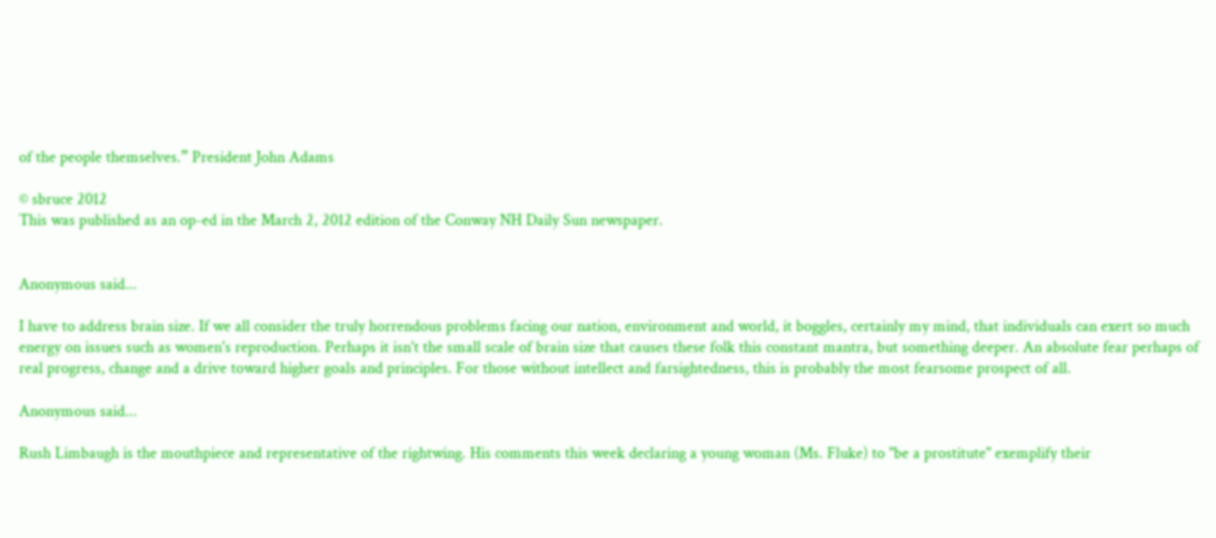of the people themselves.” President John Adams

© sbruce 2012
This was published as an op-ed in the March 2, 2012 edition of the Conway NH Daily Sun newspaper.


Anonymous said...

I have to address brain size. If we all consider the truly horrendous problems facing our nation, environment and world, it boggles, certainly my mind, that individuals can exert so much energy on issues such as women's reproduction. Perhaps it isn't the small scale of brain size that causes these folk this constant mantra, but something deeper. An absolute fear perhaps of real progress, change and a drive toward higher goals and principles. For those without intellect and farsightedness, this is probably the most fearsome prospect of all.

Anonymous said...

Rush Limbaugh is the mouthpiece and representative of the rightwing. His comments this week declaring a young woman (Ms. Fluke) to "be a prostitute" exemplify their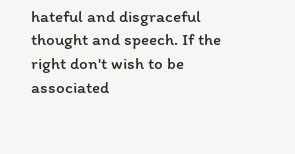hateful and disgraceful thought and speech. If the right don't wish to be associated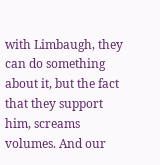with Limbaugh, they can do something about it, but the fact that they support him, screams volumes. And our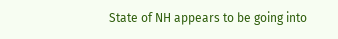State of NH appears to be going into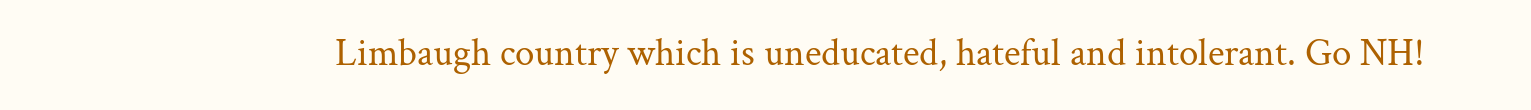Limbaugh country which is uneducated, hateful and intolerant. Go NH!